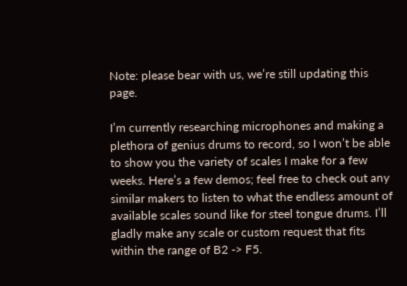Note: please bear with us, we’re still updating this page.

I’m currently researching microphones and making a plethora of genius drums to record, so I won’t be able to show you the variety of scales I make for a few weeks. Here’s a few demos; feel free to check out any similar makers to listen to what the endless amount of available scales sound like for steel tongue drums. I’ll gladly make any scale or custom request that fits within the range of B2 -> F5.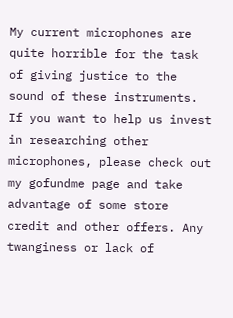My current microphones are quite horrible for the task of giving justice to the sound of these instruments. If you want to help us invest in researching other microphones, please check out my gofundme page and take advantage of some store credit and other offers. Any twanginess or lack of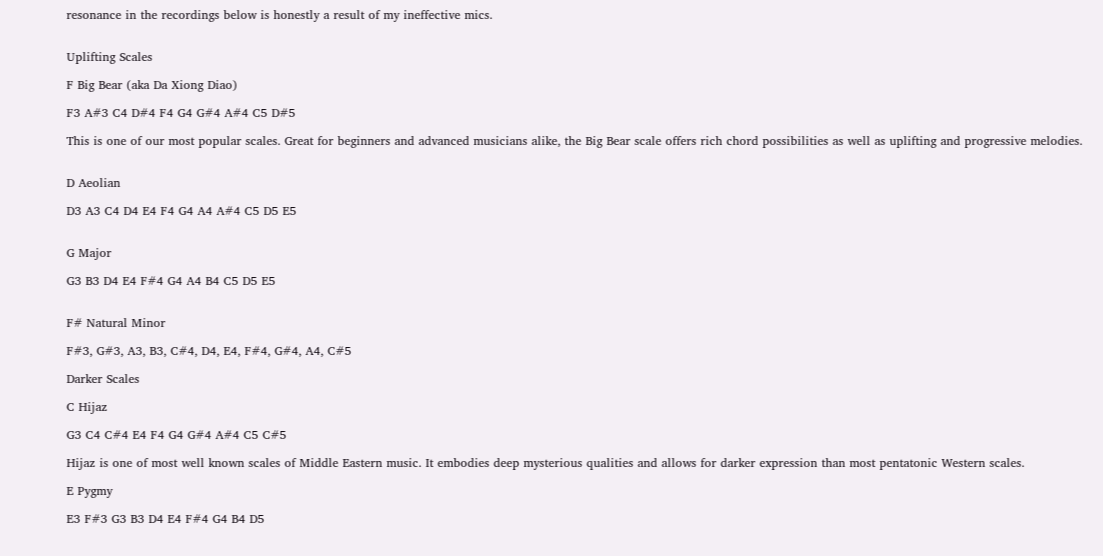resonance in the recordings below is honestly a result of my ineffective mics.


Uplifting Scales

F Big Bear (aka Da Xiong Diao)

F3 A#3 C4 D#4 F4 G4 G#4 A#4 C5 D#5

This is one of our most popular scales. Great for beginners and advanced musicians alike, the Big Bear scale offers rich chord possibilities as well as uplifting and progressive melodies.


D Aeolian

D3 A3 C4 D4 E4 F4 G4 A4 A#4 C5 D5 E5


G Major

G3 B3 D4 E4 F#4 G4 A4 B4 C5 D5 E5


F# Natural Minor

F#3, G#3, A3, B3, C#4, D4, E4, F#4, G#4, A4, C#5

Darker Scales

C Hijaz

G3 C4 C#4 E4 F4 G4 G#4 A#4 C5 C#5

Hijaz is one of most well known scales of Middle Eastern music. It embodies deep mysterious qualities and allows for darker expression than most pentatonic Western scales.

E Pygmy

E3 F#3 G3 B3 D4 E4 F#4 G4 B4 D5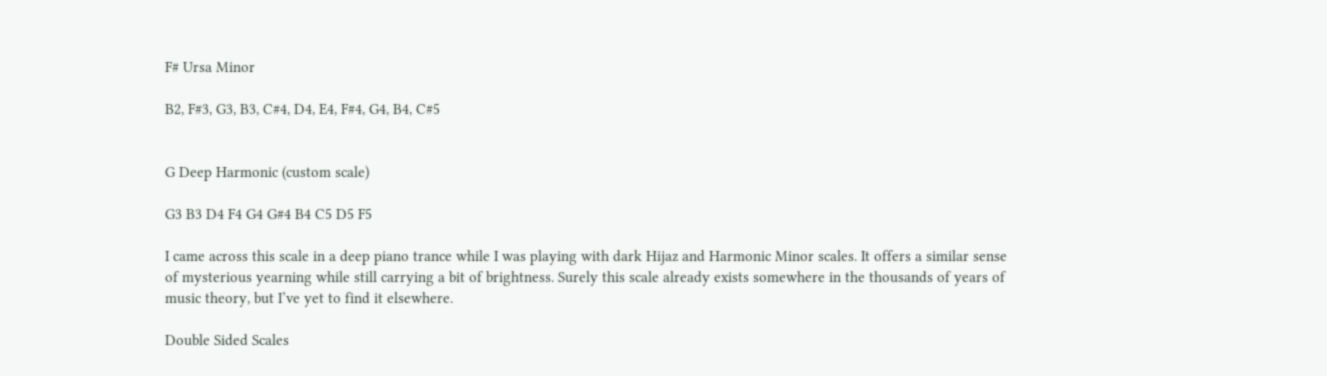F# Ursa Minor

B2, F#3, G3, B3, C#4, D4, E4, F#4, G4, B4, C#5


G Deep Harmonic (custom scale)

G3 B3 D4 F4 G4 G#4 B4 C5 D5 F5

I came across this scale in a deep piano trance while I was playing with dark Hijaz and Harmonic Minor scales. It offers a similar sense of mysterious yearning while still carrying a bit of brightness. Surely this scale already exists somewhere in the thousands of years of music theory, but I’ve yet to find it elsewhere.

Double Sided Scales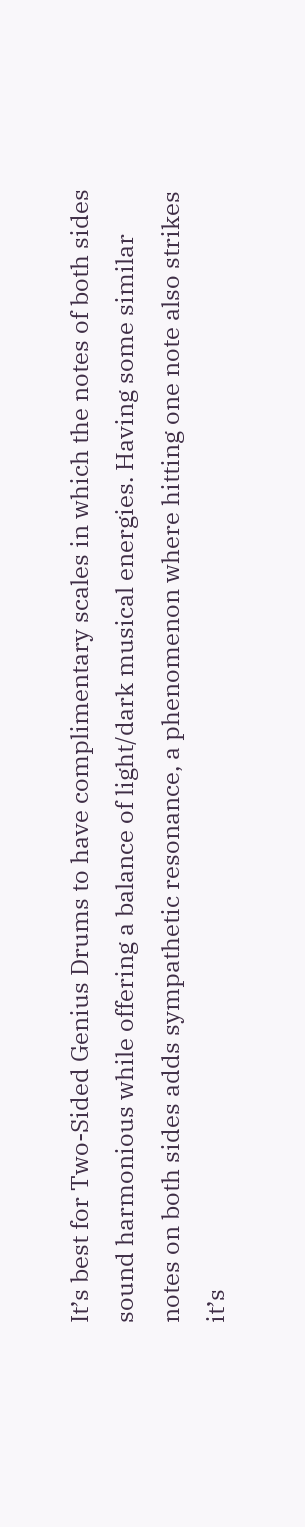It’s best for Two-Sided Genius Drums to have complimentary scales in which the notes of both sides sound harmonious while offering a balance of light/dark musical energies. Having some similar notes on both sides adds sympathetic resonance, a phenomenon where hitting one note also strikes it’s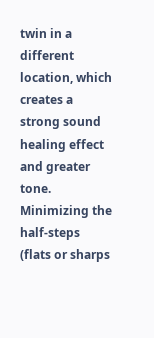twin in a different location, which creates a strong sound healing effect and greater tone. Minimizing the half-steps (flats or sharps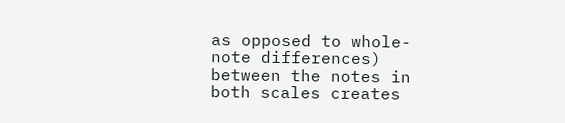as opposed to whole-note differences) between the notes in both scales creates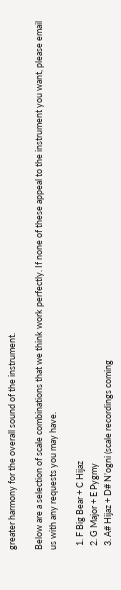greater harmony for the overall sound of the instrument.

Below are a selection of scale combinations that we think work perfectly. If none of these appeal to the instrument you want, please email us with any requests you may have.

  1. F Big Bear + C Hijaz
  2. G Major + E Pygmy
  3. A# Hijaz + D# N’ogni (scale recordings coming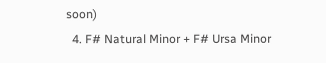soon)
  4. F# Natural Minor + F# Ursa Minor